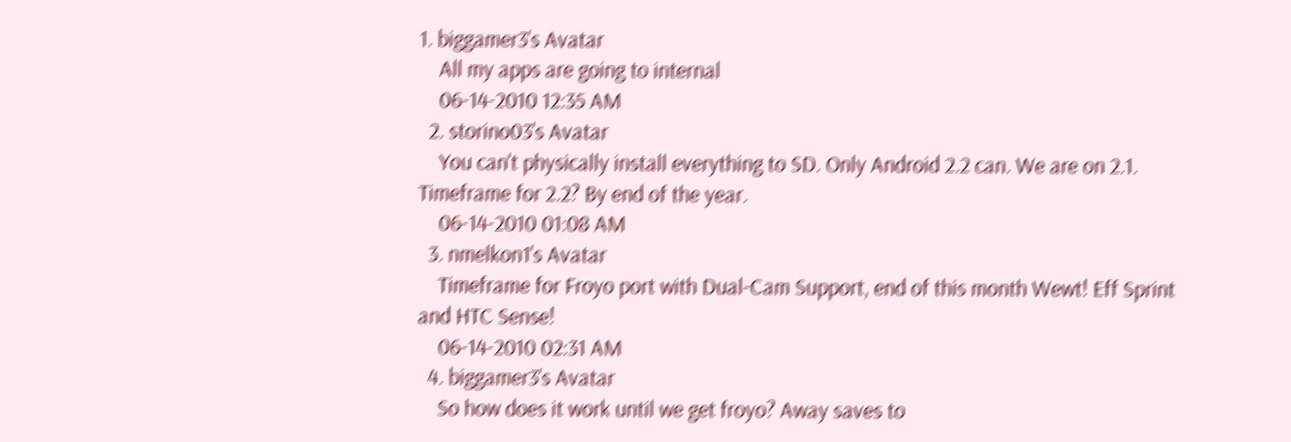1. biggamer3's Avatar
    All my apps are going to internal
    06-14-2010 12:35 AM
  2. storino03's Avatar
    You can't physically install everything to SD. Only Android 2.2 can. We are on 2.1. Timeframe for 2.2? By end of the year.
    06-14-2010 01:08 AM
  3. nmelkon1's Avatar
    Timeframe for Froyo port with Dual-Cam Support, end of this month Wewt! Eff Sprint and HTC Sense!
    06-14-2010 02:31 AM
  4. biggamer3's Avatar
    So how does it work until we get froyo? Away saves to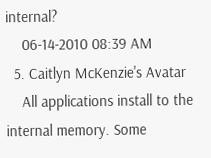internal?
    06-14-2010 08:39 AM
  5. Caitlyn McKenzie's Avatar
    All applications install to the internal memory. Some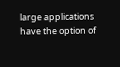large applications have the option of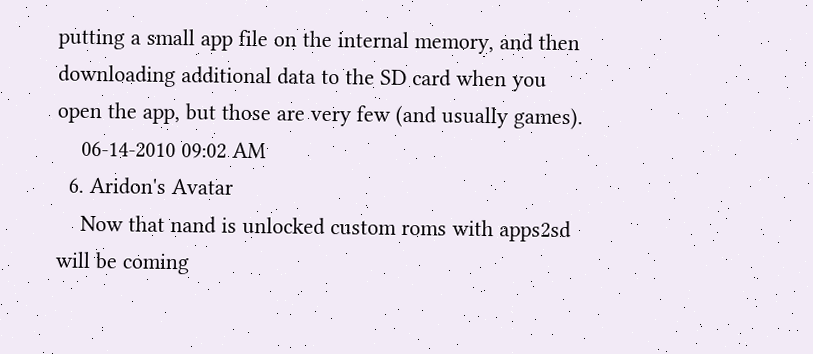putting a small app file on the internal memory, and then downloading additional data to the SD card when you open the app, but those are very few (and usually games).
    06-14-2010 09:02 AM
  6. Aridon's Avatar
    Now that nand is unlocked custom roms with apps2sd will be coming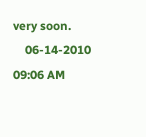very soon.
    06-14-2010 09:06 AM